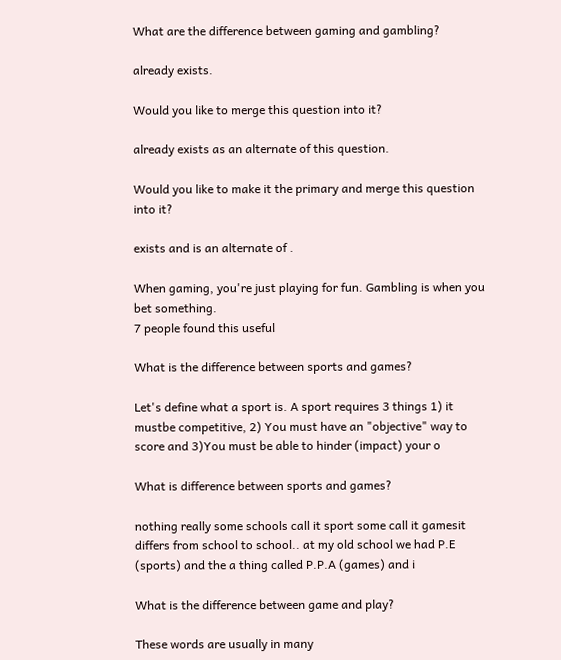What are the difference between gaming and gambling?

already exists.

Would you like to merge this question into it?

already exists as an alternate of this question.

Would you like to make it the primary and merge this question into it?

exists and is an alternate of .

When gaming, you're just playing for fun. Gambling is when you bet something.
7 people found this useful

What is the difference between sports and games?

Let's define what a sport is. A sport requires 3 things 1) it mustbe competitive, 2) You must have an "objective" way to score and 3)You must be able to hinder (impact) your o

What is difference between sports and games?

nothing really some schools call it sport some call it gamesit differs from school to school.. at my old school we had P.E (sports) and the a thing called P.P.A (games) and i

What is the difference between game and play?

These words are usually in many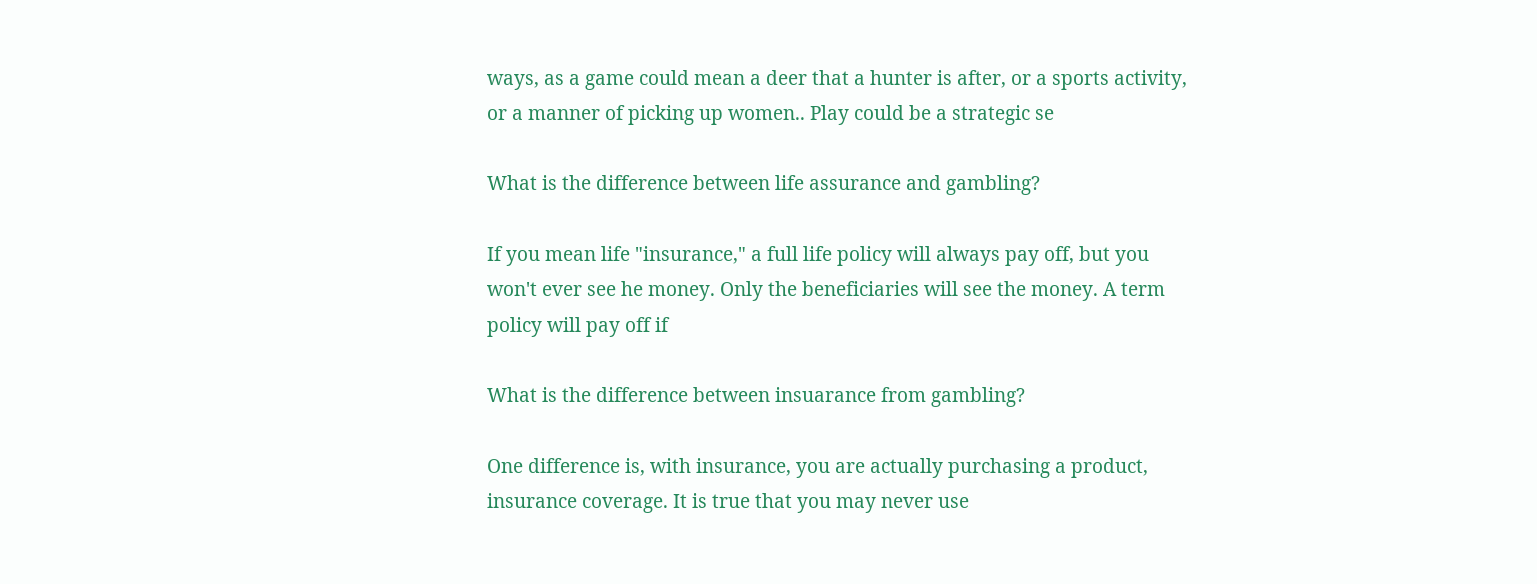ways, as a game could mean a deer that a hunter is after, or a sports activity, or a manner of picking up women.. Play could be a strategic se

What is the difference between life assurance and gambling?

If you mean life "insurance," a full life policy will always pay off, but you won't ever see he money. Only the beneficiaries will see the money. A term policy will pay off if

What is the difference between insuarance from gambling?

One difference is, with insurance, you are actually purchasing a product, insurance coverage. It is true that you may never use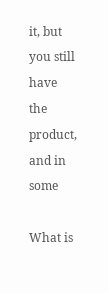it, but you still have the product, and in some

What is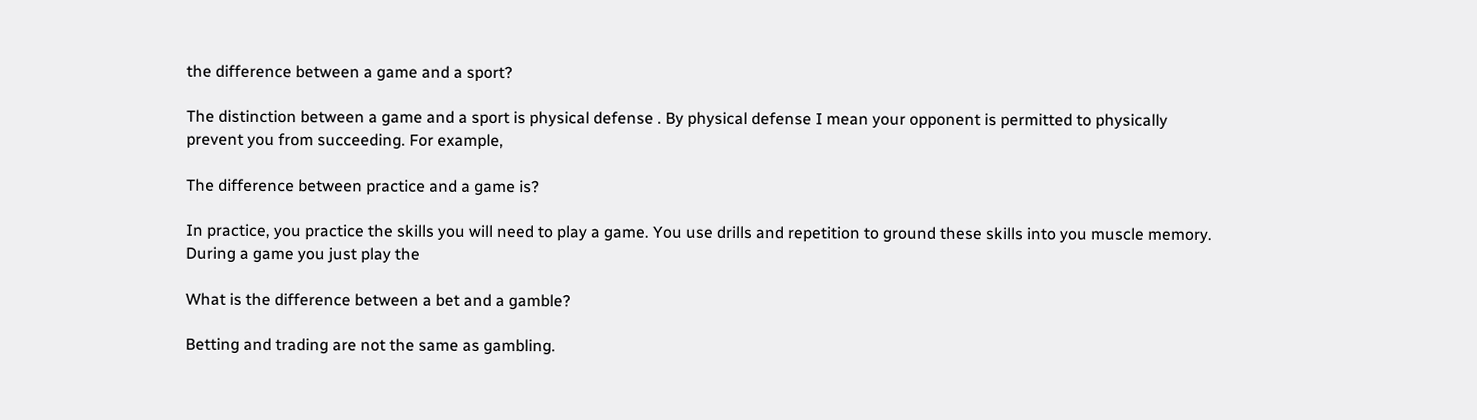the difference between a game and a sport?

The distinction between a game and a sport is physical defense . By physical defense I mean your opponent is permitted to physically prevent you from succeeding. For example,

The difference between practice and a game is?

In practice, you practice the skills you will need to play a game. You use drills and repetition to ground these skills into you muscle memory. During a game you just play the

What is the difference between a bet and a gamble?

Betting and trading are not the same as gambling.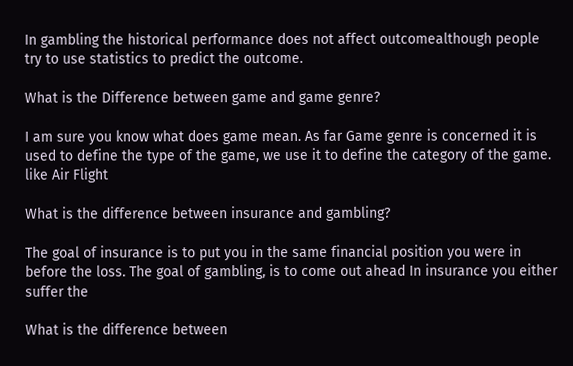In gambling the historical performance does not affect outcomealthough people try to use statistics to predict the outcome.

What is the Difference between game and game genre?

I am sure you know what does game mean. As far Game genre is concerned it is used to define the type of the game, we use it to define the category of the game. like Air Flight

What is the difference between insurance and gambling?

The goal of insurance is to put you in the same financial position you were in before the loss. The goal of gambling, is to come out ahead In insurance you either suffer the

What is the difference between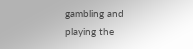gambling and playing the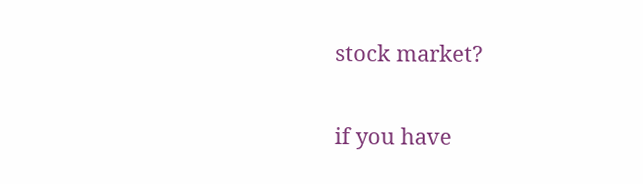stock market?

if you have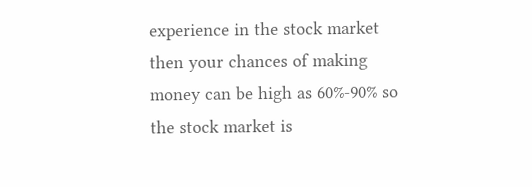experience in the stock market then your chances of making money can be high as 60%-90% so the stock market is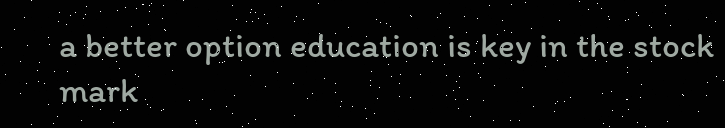a better option education is key in the stock mark